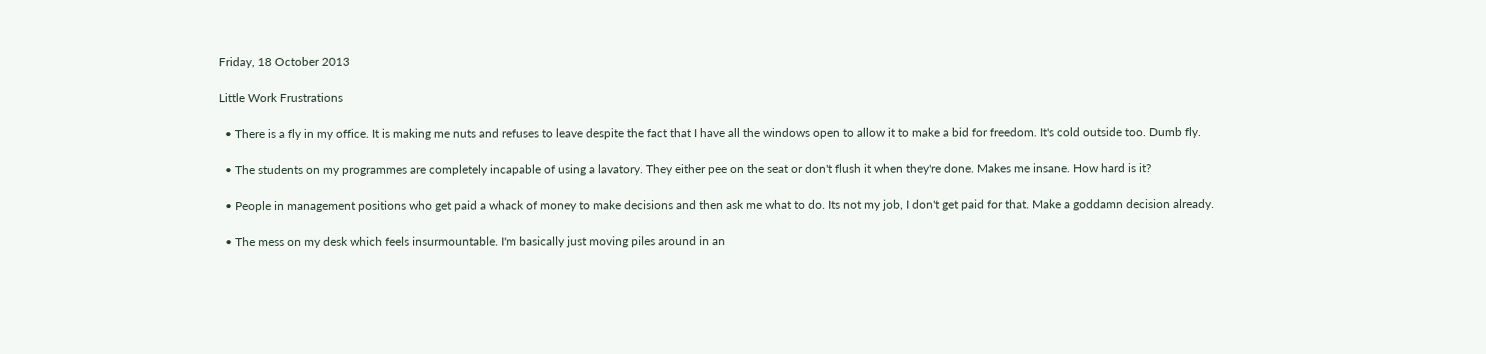Friday, 18 October 2013

Little Work Frustrations

  • There is a fly in my office. It is making me nuts and refuses to leave despite the fact that I have all the windows open to allow it to make a bid for freedom. It's cold outside too. Dumb fly.

  • The students on my programmes are completely incapable of using a lavatory. They either pee on the seat or don't flush it when they're done. Makes me insane. How hard is it?

  • People in management positions who get paid a whack of money to make decisions and then ask me what to do. Its not my job, I don't get paid for that. Make a goddamn decision already.

  • The mess on my desk which feels insurmountable. I'm basically just moving piles around in an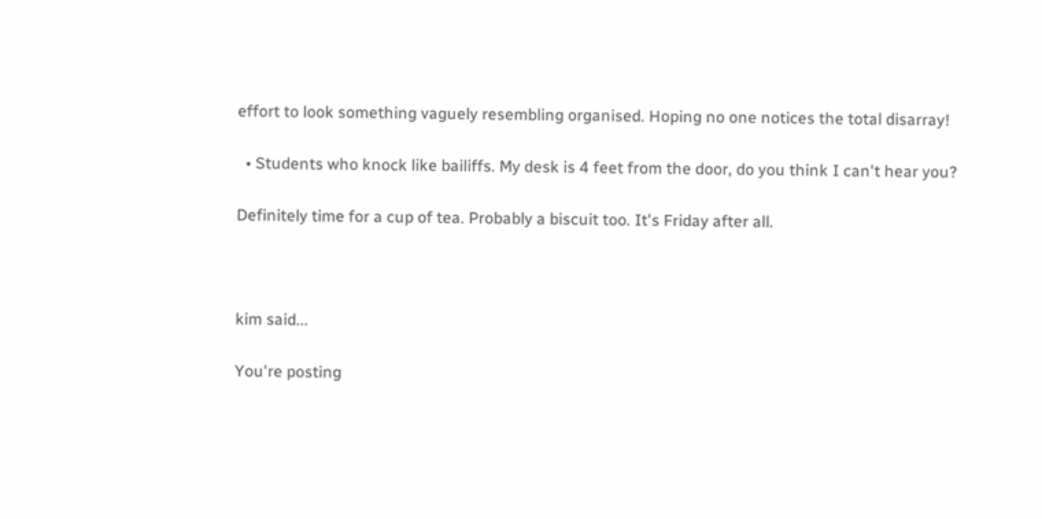effort to look something vaguely resembling organised. Hoping no one notices the total disarray!

  • Students who knock like bailiffs. My desk is 4 feet from the door, do you think I can't hear you?

Definitely time for a cup of tea. Probably a biscuit too. It's Friday after all.



kim said...

You're posting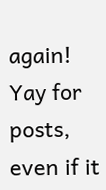again! Yay for posts, even if it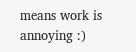means work is annoying :)